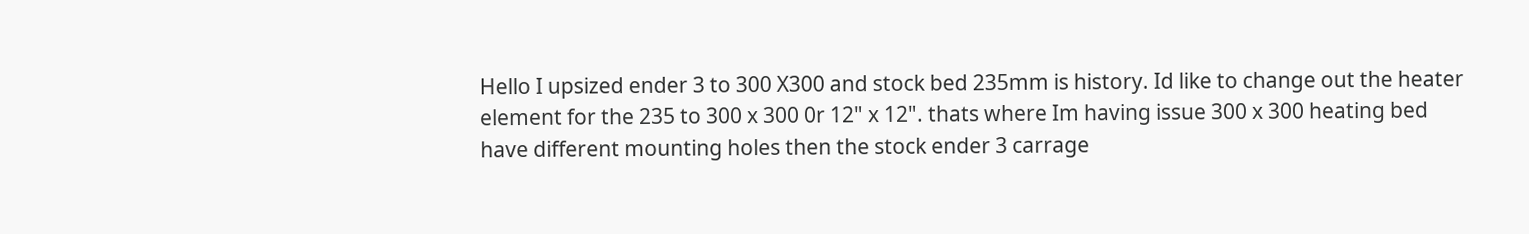Hello I upsized ender 3 to 300 X300 and stock bed 235mm is history. Id like to change out the heater element for the 235 to 300 x 300 0r 12" x 12". thats where Im having issue 300 x 300 heating bed have different mounting holes then the stock ender 3 carrage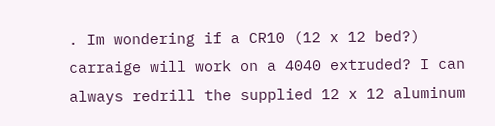. Im wondering if a CR10 (12 x 12 bed?) carraige will work on a 4040 extruded? I can always redrill the supplied 12 x 12 aluminum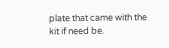plate that came with the kit if need be.